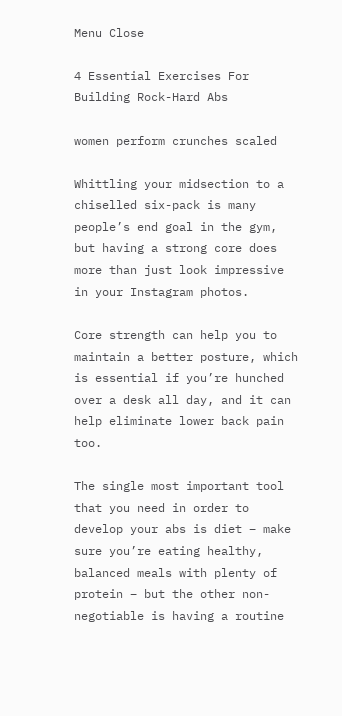Menu Close

4 Essential Exercises For Building Rock-Hard Abs

women perform crunches scaled

Whittling your midsection to a chiselled six-pack is many people’s end goal in the gym, but having a strong core does more than just look impressive in your Instagram photos.

Core strength can help you to maintain a better posture, which is essential if you’re hunched over a desk all day, and it can help eliminate lower back pain too.

The single most important tool that you need in order to develop your abs is diet – make sure you’re eating healthy, balanced meals with plenty of protein – but the other non-negotiable is having a routine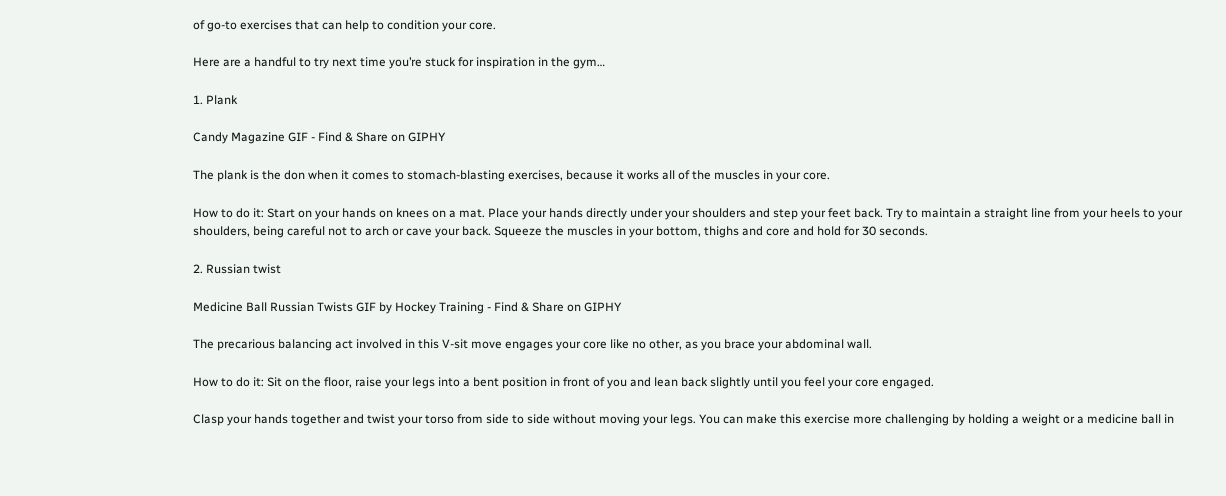of go-to exercises that can help to condition your core.

Here are a handful to try next time you’re stuck for inspiration in the gym…

1. Plank

Candy Magazine GIF - Find & Share on GIPHY

The plank is the don when it comes to stomach-blasting exercises, because it works all of the muscles in your core.

How to do it: Start on your hands on knees on a mat. Place your hands directly under your shoulders and step your feet back. Try to maintain a straight line from your heels to your shoulders, being careful not to arch or cave your back. Squeeze the muscles in your bottom, thighs and core and hold for 30 seconds.

2. Russian twist

Medicine Ball Russian Twists GIF by Hockey Training - Find & Share on GIPHY

The precarious balancing act involved in this V-sit move engages your core like no other, as you brace your abdominal wall.

How to do it: Sit on the floor, raise your legs into a bent position in front of you and lean back slightly until you feel your core engaged.

Clasp your hands together and twist your torso from side to side without moving your legs. You can make this exercise more challenging by holding a weight or a medicine ball in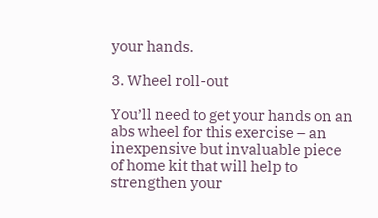your hands.

3. Wheel roll-out

You’ll need to get your hands on an abs wheel for this exercise – an inexpensive but invaluable piece of home kit that will help to strengthen your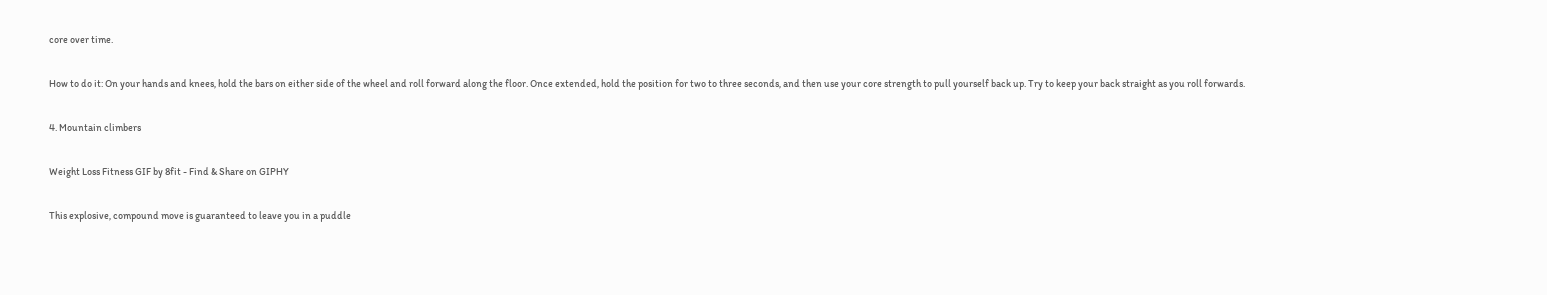core over time.

How to do it: On your hands and knees, hold the bars on either side of the wheel and roll forward along the floor. Once extended, hold the position for two to three seconds, and then use your core strength to pull yourself back up. Try to keep your back straight as you roll forwards.

4. Mountain climbers

Weight Loss Fitness GIF by 8fit - Find & Share on GIPHY

This explosive, compound move is guaranteed to leave you in a puddle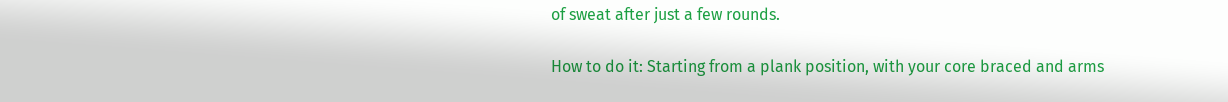of sweat after just a few rounds.

How to do it: Starting from a plank position, with your core braced and arms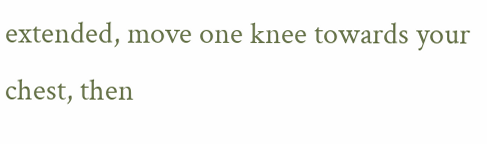extended, move one knee towards your chest, then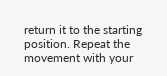return it to the starting position. Repeat the movement with your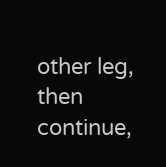other leg, then continue,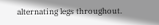alternating legs throughout.